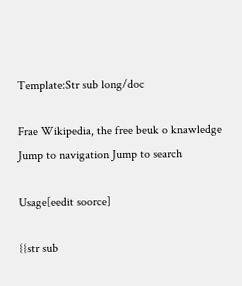Template:Str sub long/doc

Frae Wikipedia, the free beuk o knawledge
Jump to navigation Jump to search

Usage[eedit soorce]

{{str sub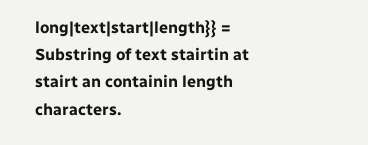long|text|start|length}} = Substring of text stairtin at stairt an containin length characters.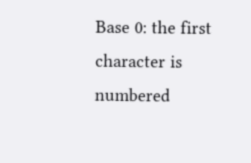Base 0: the first character is numbered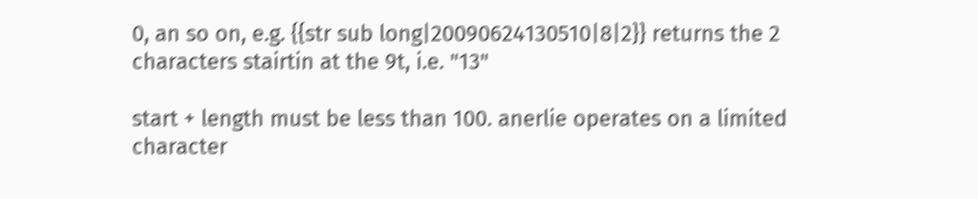0, an so on, e.g. {{str sub long|20090624130510|8|2}} returns the 2 characters stairtin at the 9t, i.e. "13"

start + length must be less than 100. anerlie operates on a limited character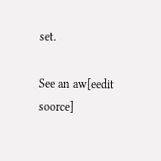set.

See an aw[eedit soorce]